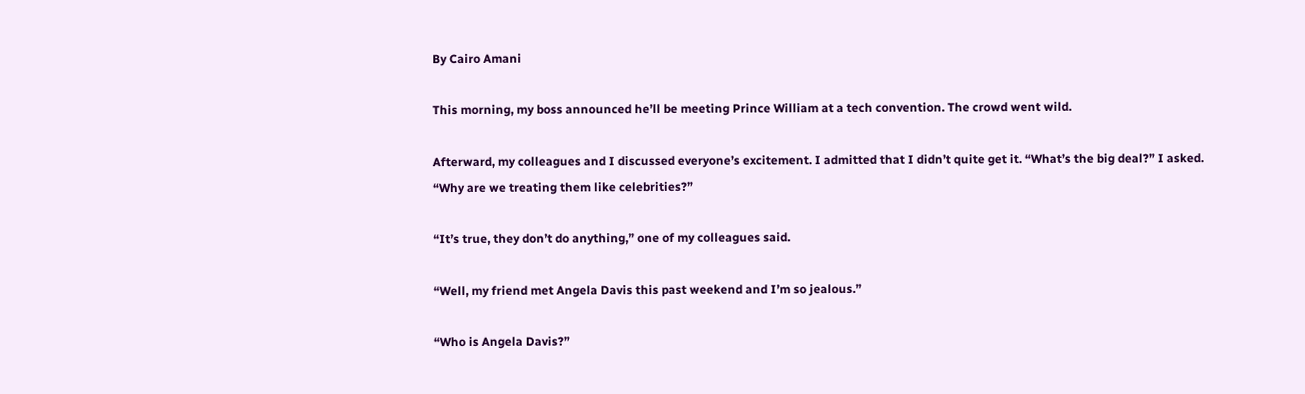By Cairo Amani

This morning, my boss announced he’ll be meeting Prince William at a tech convention. The crowd went wild.

Afterward, my colleagues and I discussed everyone’s excitement. I admitted that I didn’t quite get it. “What’s the big deal?” I asked. “Why are we treating them like celebrities?”

“It’s true, they don’t do anything,” one of my colleagues said.

“Well, my friend met Angela Davis this past weekend and I’m so jealous.”

“Who is Angela Davis?”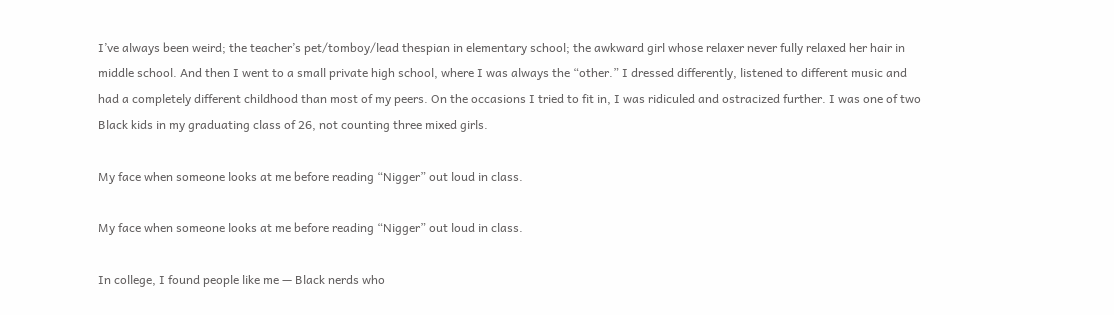I’ve always been weird; the teacher’s pet/tomboy/lead thespian in elementary school; the awkward girl whose relaxer never fully relaxed her hair in middle school. And then I went to a small private high school, where I was always the “other.” I dressed differently, listened to different music and had a completely different childhood than most of my peers. On the occasions I tried to fit in, I was ridiculed and ostracized further. I was one of two Black kids in my graduating class of 26, not counting three mixed girls.

My face when someone looks at me before reading “Nigger” out loud in class.

My face when someone looks at me before reading “Nigger” out loud in class.

In college, I found people like me — Black nerds who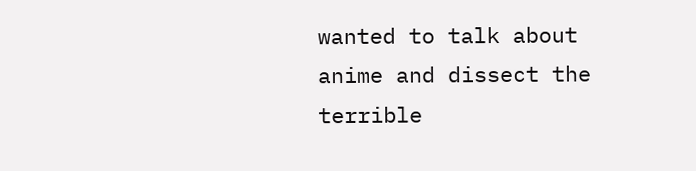wanted to talk about anime and dissect the terrible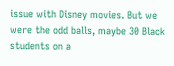issue with Disney movies. But we were the odd balls, maybe 30 Black students on a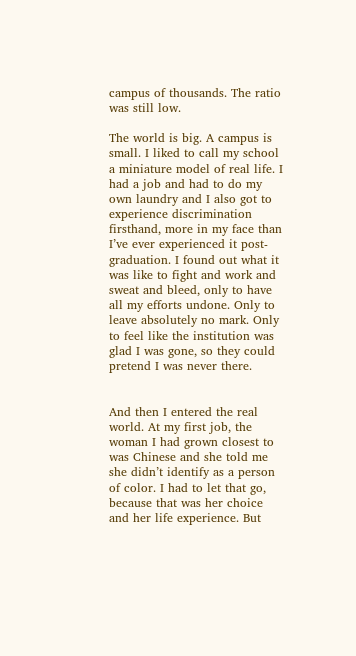campus of thousands. The ratio was still low.

The world is big. A campus is small. I liked to call my school a miniature model of real life. I had a job and had to do my own laundry and I also got to experience discrimination firsthand, more in my face than I’ve ever experienced it post-graduation. I found out what it was like to fight and work and sweat and bleed, only to have all my efforts undone. Only to leave absolutely no mark. Only to feel like the institution was glad I was gone, so they could pretend I was never there.


And then I entered the real world. At my first job, the woman I had grown closest to was Chinese and she told me she didn’t identify as a person of color. I had to let that go, because that was her choice and her life experience. But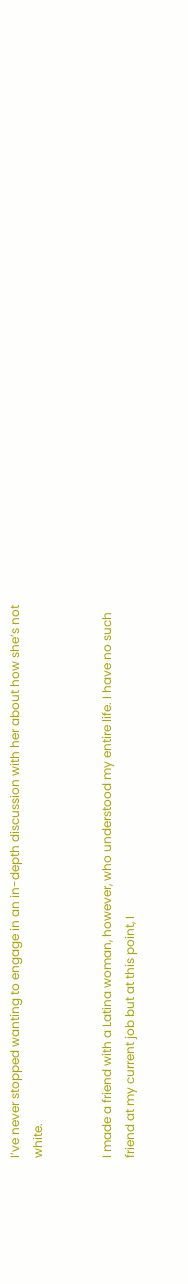I’ve never stopped wanting to engage in an in-depth discussion with her about how she’s not white.


I made a friend with a Latina woman, however, who understood my entire life. I have no such friend at my current job but at this point, I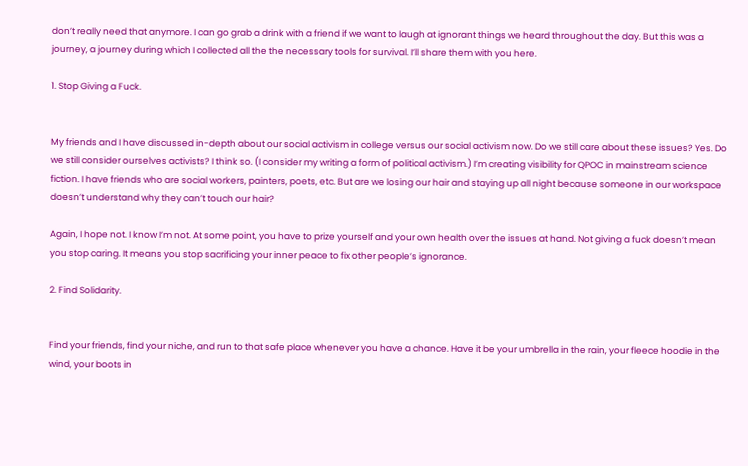don’t really need that anymore. I can go grab a drink with a friend if we want to laugh at ignorant things we heard throughout the day. But this was a journey, a journey during which I collected all the the necessary tools for survival. I’ll share them with you here.

1. Stop Giving a Fuck.


My friends and I have discussed in-depth about our social activism in college versus our social activism now. Do we still care about these issues? Yes. Do we still consider ourselves activists? I think so. (I consider my writing a form of political activism.) I’m creating visibility for QPOC in mainstream science fiction. I have friends who are social workers, painters, poets, etc. But are we losing our hair and staying up all night because someone in our workspace doesn’t understand why they can’t touch our hair?

Again, I hope not. I know I’m not. At some point, you have to prize yourself and your own health over the issues at hand. Not giving a fuck doesn’t mean you stop caring. It means you stop sacrificing your inner peace to fix other people’s ignorance.

2. Find Solidarity.


Find your friends, find your niche, and run to that safe place whenever you have a chance. Have it be your umbrella in the rain, your fleece hoodie in the wind, your boots in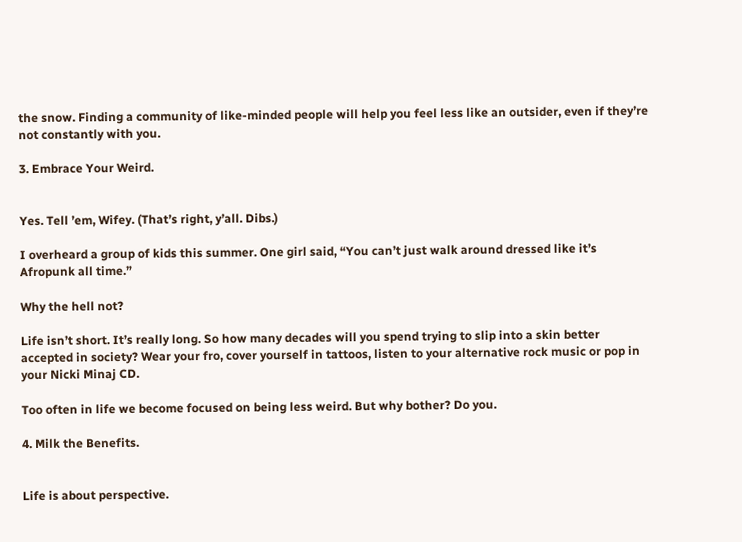the snow. Finding a community of like-minded people will help you feel less like an outsider, even if they’re not constantly with you.

3. Embrace Your Weird.


Yes. Tell ’em, Wifey. (That’s right, y’all. Dibs.)

I overheard a group of kids this summer. One girl said, “You can’t just walk around dressed like it’s Afropunk all time.”

Why the hell not?

Life isn’t short. It’s really long. So how many decades will you spend trying to slip into a skin better accepted in society? Wear your fro, cover yourself in tattoos, listen to your alternative rock music or pop in your Nicki Minaj CD.

Too often in life we become focused on being less weird. But why bother? Do you.

4. Milk the Benefits.


Life is about perspective.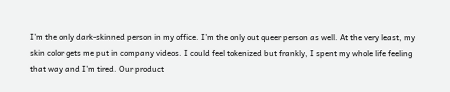I’m the only dark-skinned person in my office. I’m the only out queer person as well. At the very least, my skin color gets me put in company videos. I could feel tokenized but frankly, I spent my whole life feeling that way and I’m tired. Our product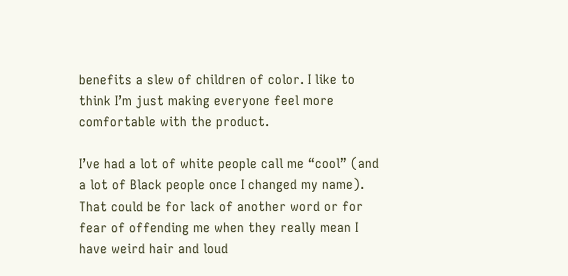benefits a slew of children of color. I like to think I’m just making everyone feel more comfortable with the product.

I’ve had a lot of white people call me “cool” (and a lot of Black people once I changed my name). That could be for lack of another word or for fear of offending me when they really mean I have weird hair and loud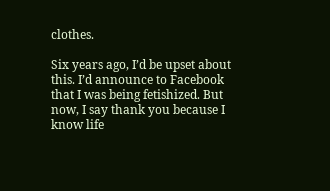clothes.

Six years ago, I’d be upset about this. I’d announce to Facebook that I was being fetishized. But now, I say thank you because I know life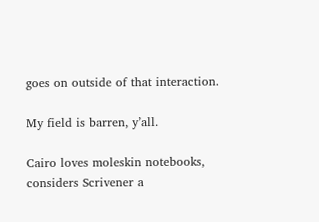goes on outside of that interaction.

My field is barren, y’all.

Cairo loves moleskin notebooks, considers Scrivener a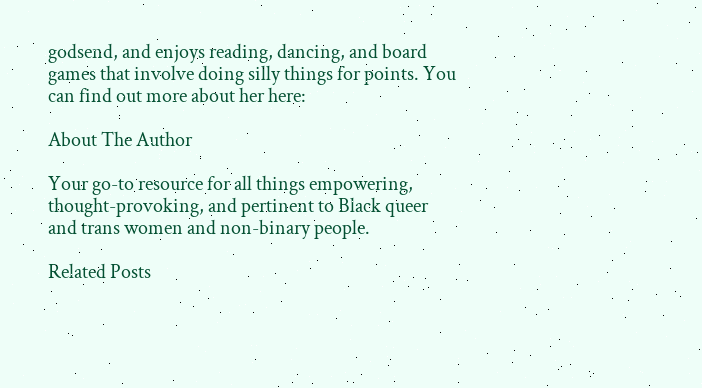godsend, and enjoys reading, dancing, and board games that involve doing silly things for points. You can find out more about her here:

About The Author

Your go-to resource for all things empowering, thought-provoking, and pertinent to Black queer and trans women and non-binary people.

Related Posts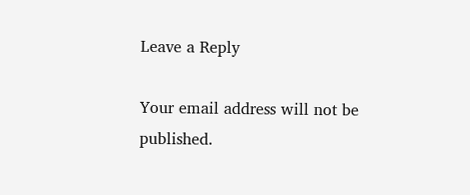Leave a Reply

Your email address will not be published.